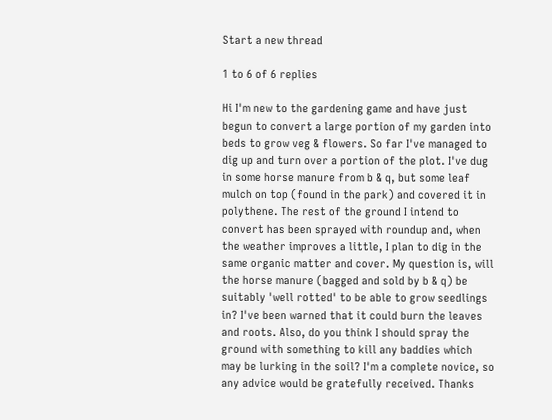Start a new thread

1 to 6 of 6 replies

Hi I'm new to the gardening game and have just begun to convert a large portion of my garden into beds to grow veg & flowers. So far I've managed to dig up and turn over a portion of the plot. I've dug in some horse manure from b & q, but some leaf mulch on top (found in the park) and covered it in polythene. The rest of the ground I intend to convert has been sprayed with roundup and, when the weather improves a little, I plan to dig in the same organic matter and cover. My question is, will the horse manure (bagged and sold by b & q) be suitably 'well rotted' to be able to grow seedlings in? I've been warned that it could burn the leaves and roots. Also, do you think I should spray the ground with something to kill any baddies which may be lurking in the soil? I'm a complete novice, so any advice would be gratefully received. Thanks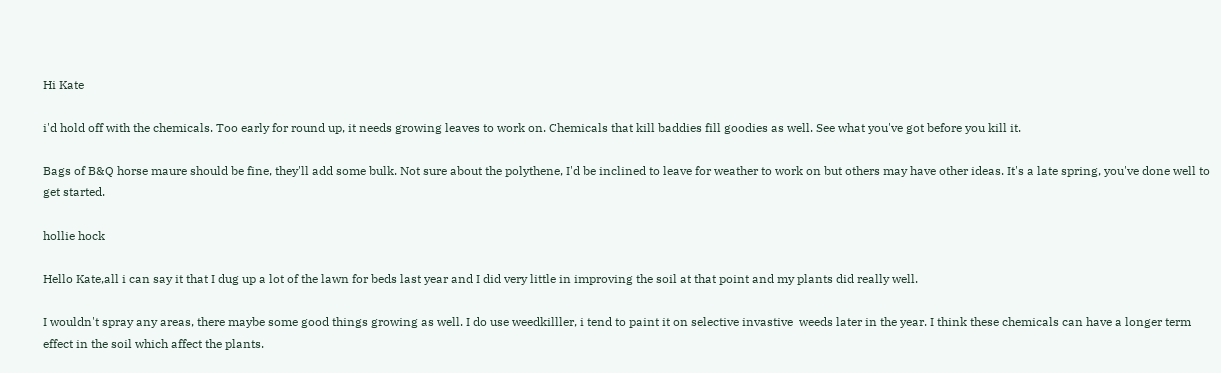Hi Kate

i'd hold off with the chemicals. Too early for round up, it needs growing leaves to work on. Chemicals that kill baddies fill goodies as well. See what you've got before you kill it.

Bags of B&Q horse maure should be fine, they'll add some bulk. Not sure about the polythene, I'd be inclined to leave for weather to work on but others may have other ideas. It's a late spring, you've done well to get started.

hollie hock

Hello Kate,all i can say it that I dug up a lot of the lawn for beds last year and I did very little in improving the soil at that point and my plants did really well.

I wouldn't spray any areas, there maybe some good things growing as well. I do use weedkilller, i tend to paint it on selective invastive  weeds later in the year. I think these chemicals can have a longer term effect in the soil which affect the plants.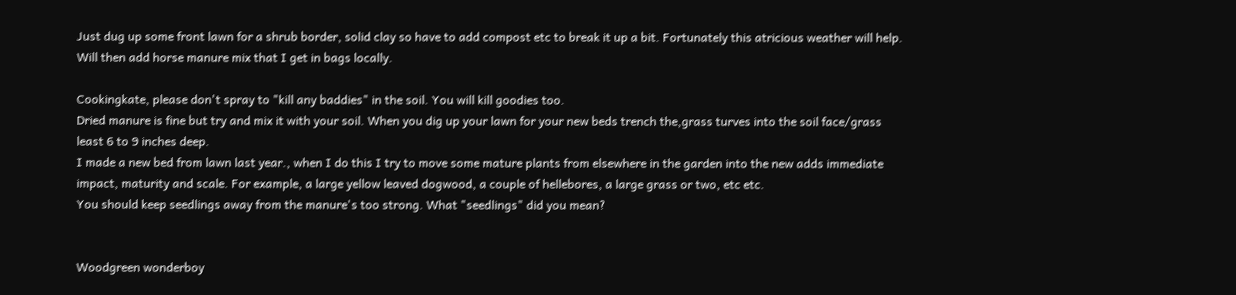Just dug up some front lawn for a shrub border, solid clay so have to add compost etc to break it up a bit. Fortunately this atricious weather will help. Will then add horse manure mix that I get in bags locally.

Cookingkate, please don't spray to "kill any baddies" in the soil. You will kill goodies too.
Dried manure is fine but try and mix it with your soil. When you dig up your lawn for your new beds trench the,grass turves into the soil face/grass least 6 to 9 inches deep.
I made a new bed from lawn last year., when I do this I try to move some mature plants from elsewhere in the garden into the new adds immediate impact, maturity and scale. For example, a large yellow leaved dogwood, a couple of hellebores, a large grass or two, etc etc.
You should keep seedlings away from the manure's too strong. What "seedlings" did you mean?


Woodgreen wonderboy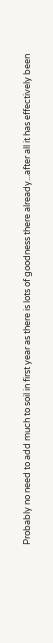Probably no need to add much to soil in first year as there is lots of goodness there already...after all it has effectively been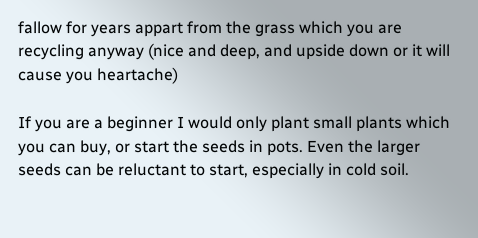fallow for years appart from the grass which you are recycling anyway (nice and deep, and upside down or it will cause you heartache)

If you are a beginner I would only plant small plants which you can buy, or start the seeds in pots. Even the larger seeds can be reluctant to start, especially in cold soil.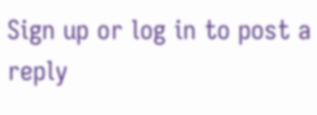Sign up or log in to post a reply